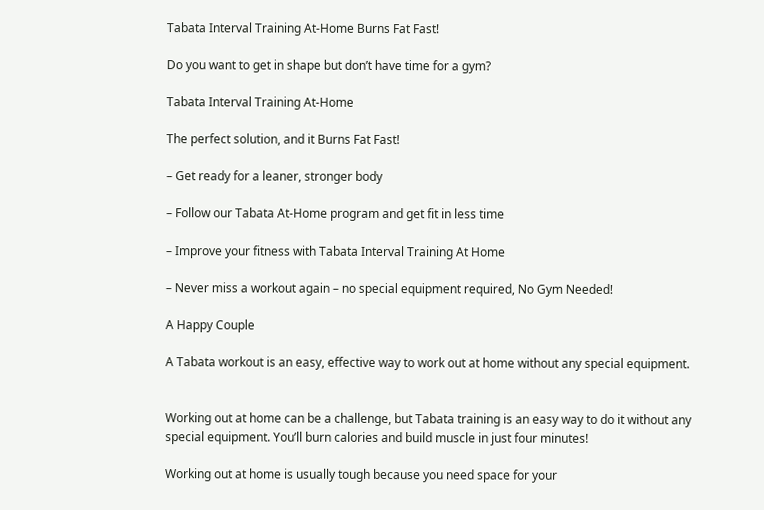Tabata Interval Training At-Home Burns Fat Fast!

Do you want to get in shape but don’t have time for a gym?

Tabata Interval Training At-Home

The perfect solution, and it Burns Fat Fast!

– Get ready for a leaner, stronger body

– Follow our Tabata At-Home program and get fit in less time

– Improve your fitness with Tabata Interval Training At Home

– Never miss a workout again – no special equipment required, No Gym Needed!

A Happy Couple

A Tabata workout is an easy, effective way to work out at home without any special equipment.


Working out at home can be a challenge, but Tabata training is an easy way to do it without any special equipment. You’ll burn calories and build muscle in just four minutes!

Working out at home is usually tough because you need space for your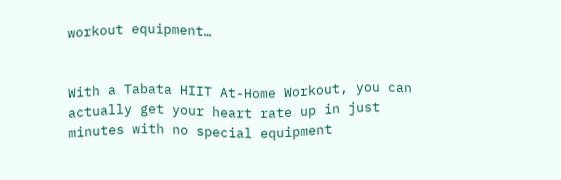workout equipment…


With a Tabata HIIT At-Home Workout, you can actually get your heart rate up in just minutes with no special equipment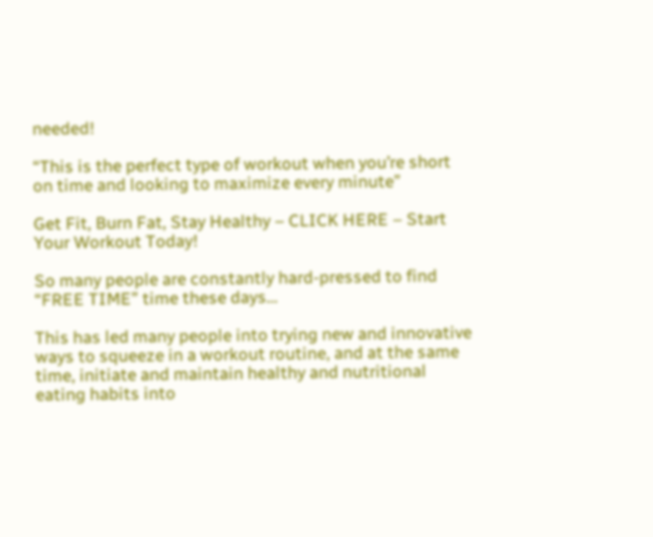needed!

“This is the perfect type of workout when you’re short on time and looking to maximize every minute”

Get Fit, Burn Fat, Stay Healthy – CLICK HERE – Start Your Workout Today!

So many people are constantly hard-pressed to find “FREE TIME” time these days…

This has led many people into trying new and innovative ways to squeeze in a workout routine, and at the same time, initiate and maintain healthy and nutritional eating habits into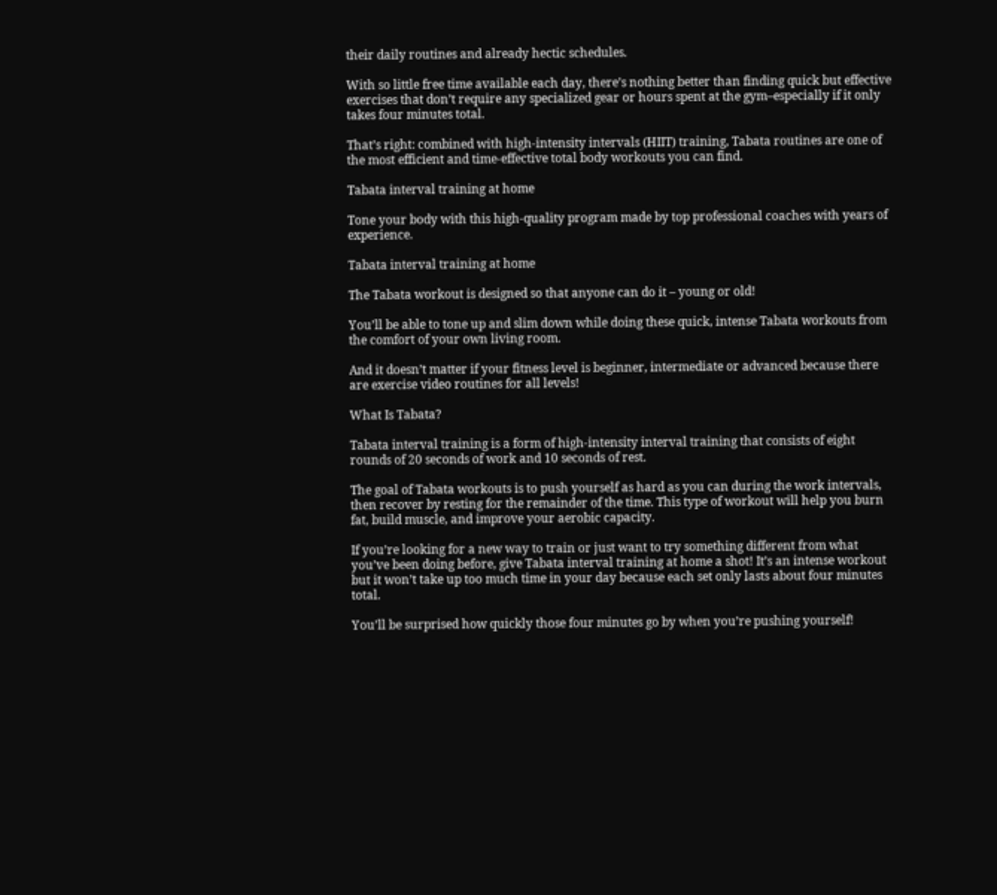their daily routines and already hectic schedules.

With so little free time available each day, there’s nothing better than finding quick but effective exercises that don’t require any specialized gear or hours spent at the gym–especially if it only takes four minutes total.

That’s right: combined with high-intensity intervals (HIIT) training, Tabata routines are one of the most efficient and time-effective total body workouts you can find.

Tabata interval training at home

Tone your body with this high-quality program made by top professional coaches with years of experience.

Tabata interval training at home

The Tabata workout is designed so that anyone can do it – young or old!

You’ll be able to tone up and slim down while doing these quick, intense Tabata workouts from the comfort of your own living room.

And it doesn’t matter if your fitness level is beginner, intermediate or advanced because there are exercise video routines for all levels!

What Is Tabata?

Tabata interval training is a form of high-intensity interval training that consists of eight rounds of 20 seconds of work and 10 seconds of rest.

The goal of Tabata workouts is to push yourself as hard as you can during the work intervals, then recover by resting for the remainder of the time. This type of workout will help you burn fat, build muscle, and improve your aerobic capacity.

If you’re looking for a new way to train or just want to try something different from what you’ve been doing before, give Tabata interval training at home a shot! It’s an intense workout but it won’t take up too much time in your day because each set only lasts about four minutes total.

You’ll be surprised how quickly those four minutes go by when you’re pushing yourself!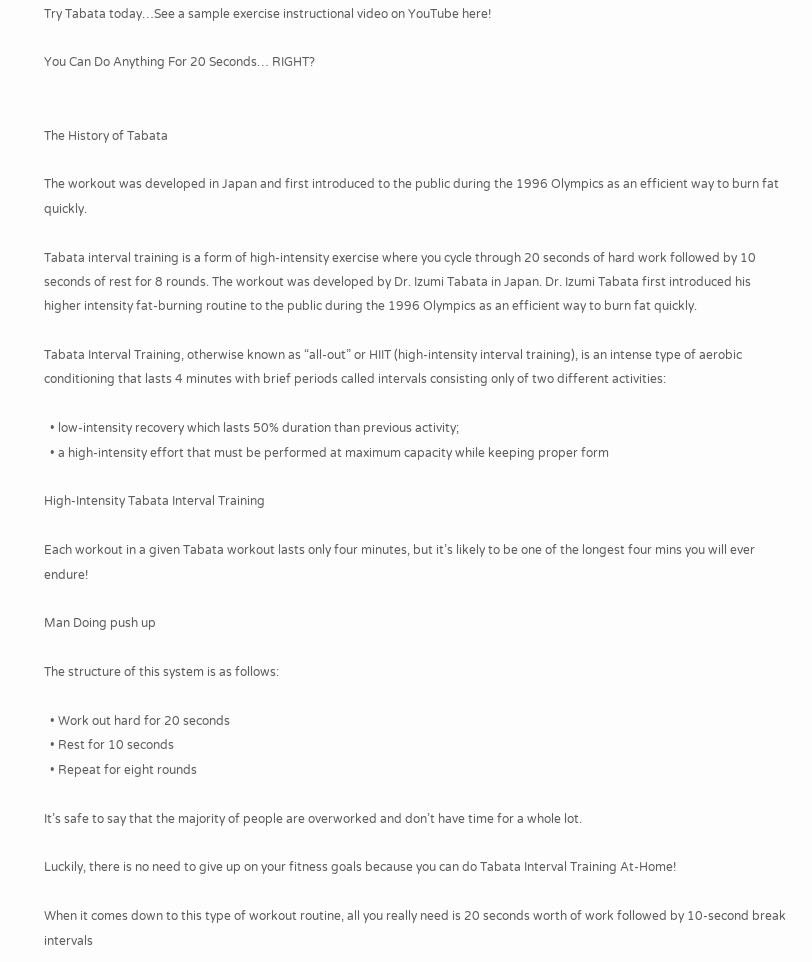Try Tabata today…See a sample exercise instructional video on YouTube here!

You Can Do Anything For 20 Seconds… RIGHT?


The History of Tabata

The workout was developed in Japan and first introduced to the public during the 1996 Olympics as an efficient way to burn fat quickly.

Tabata interval training is a form of high-intensity exercise where you cycle through 20 seconds of hard work followed by 10 seconds of rest for 8 rounds. The workout was developed by Dr. Izumi Tabata in Japan. Dr. Izumi Tabata first introduced his higher intensity fat-burning routine to the public during the 1996 Olympics as an efficient way to burn fat quickly.

Tabata Interval Training, otherwise known as “all-out” or HIIT (high-intensity interval training), is an intense type of aerobic conditioning that lasts 4 minutes with brief periods called intervals consisting only of two different activities:

  • low-intensity recovery which lasts 50% duration than previous activity;
  • a high-intensity effort that must be performed at maximum capacity while keeping proper form

High-Intensity Tabata Interval Training

Each workout in a given Tabata workout lasts only four minutes, but it’s likely to be one of the longest four mins you will ever endure!

Man Doing push up

The structure of this system is as follows:

  • Work out hard for 20 seconds
  • Rest for 10 seconds
  • Repeat for eight rounds

It’s safe to say that the majority of people are overworked and don’t have time for a whole lot.

Luckily, there is no need to give up on your fitness goals because you can do Tabata Interval Training At-Home!

When it comes down to this type of workout routine, all you really need is 20 seconds worth of work followed by 10-second break intervals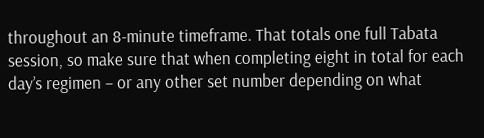throughout an 8-minute timeframe. That totals one full Tabata session, so make sure that when completing eight in total for each day’s regimen – or any other set number depending on what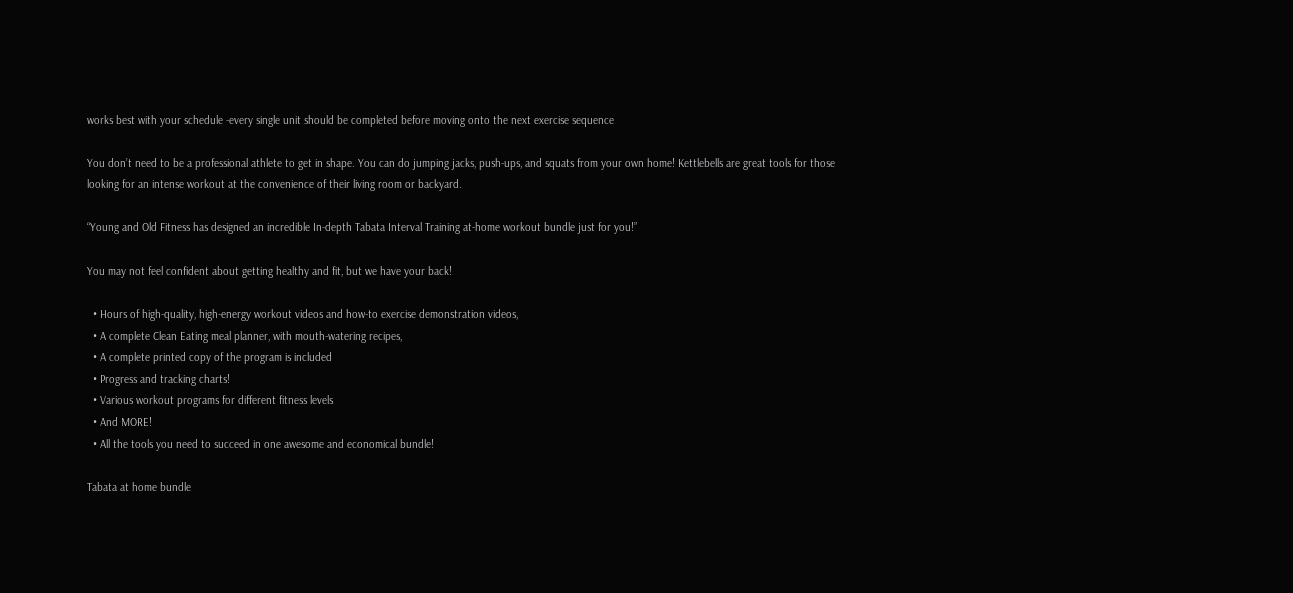works best with your schedule -every single unit should be completed before moving onto the next exercise sequence

You don’t need to be a professional athlete to get in shape. You can do jumping jacks, push-ups, and squats from your own home! Kettlebells are great tools for those looking for an intense workout at the convenience of their living room or backyard.

“Young and Old Fitness has designed an incredible In-depth Tabata Interval Training at-home workout bundle just for you!”

You may not feel confident about getting healthy and fit, but we have your back!

  • Hours of high-quality, high-energy workout videos and how-to exercise demonstration videos,
  • A complete Clean Eating meal planner, with mouth-watering recipes,
  • A complete printed copy of the program is included
  • Progress and tracking charts!
  • Various workout programs for different fitness levels
  • And MORE!
  • All the tools you need to succeed in one awesome and economical bundle!

Tabata at home bundle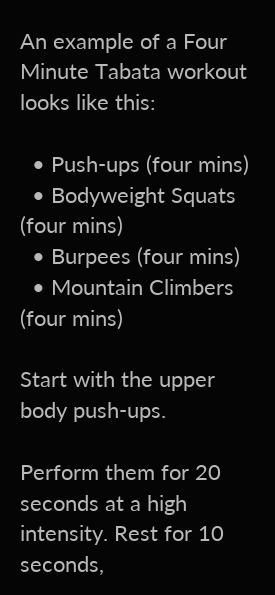An example of a Four Minute Tabata workout looks like this:

  • Push-ups (four mins)
  • Bodyweight Squats (four mins)
  • Burpees (four mins)
  • Mountain Climbers (four mins)

Start with the upper body push-ups.

Perform them for 20 seconds at a high intensity. Rest for 10 seconds,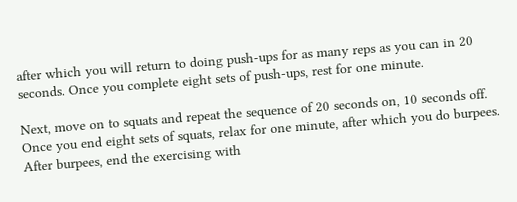after which you will return to doing push-ups for as many reps as you can in 20 seconds. Once you complete eight sets of push-ups, rest for one minute.

Next, move on to squats and repeat the sequence of 20 seconds on, 10 seconds off. Once you end eight sets of squats, relax for one minute, after which you do burpees. After burpees, end the exercising with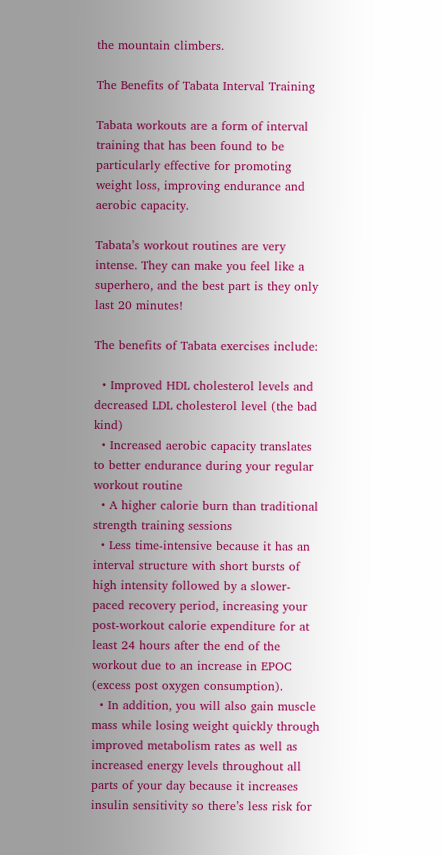the mountain climbers.

The Benefits of Tabata Interval Training

Tabata workouts are a form of interval training that has been found to be particularly effective for promoting weight loss, improving endurance and aerobic capacity.

Tabata’s workout routines are very intense. They can make you feel like a superhero, and the best part is they only last 20 minutes!

The benefits of Tabata exercises include:

  • Improved HDL cholesterol levels and decreased LDL cholesterol level (the bad kind)
  • Increased aerobic capacity translates to better endurance during your regular workout routine
  • A higher calorie burn than traditional strength training sessions
  • Less time-intensive because it has an interval structure with short bursts of high intensity followed by a slower-paced recovery period, increasing your post-workout calorie expenditure for at least 24 hours after the end of the workout due to an increase in EPOC (excess post oxygen consumption).
  • In addition, you will also gain muscle mass while losing weight quickly through improved metabolism rates as well as increased energy levels throughout all parts of your day because it increases insulin sensitivity so there’s less risk for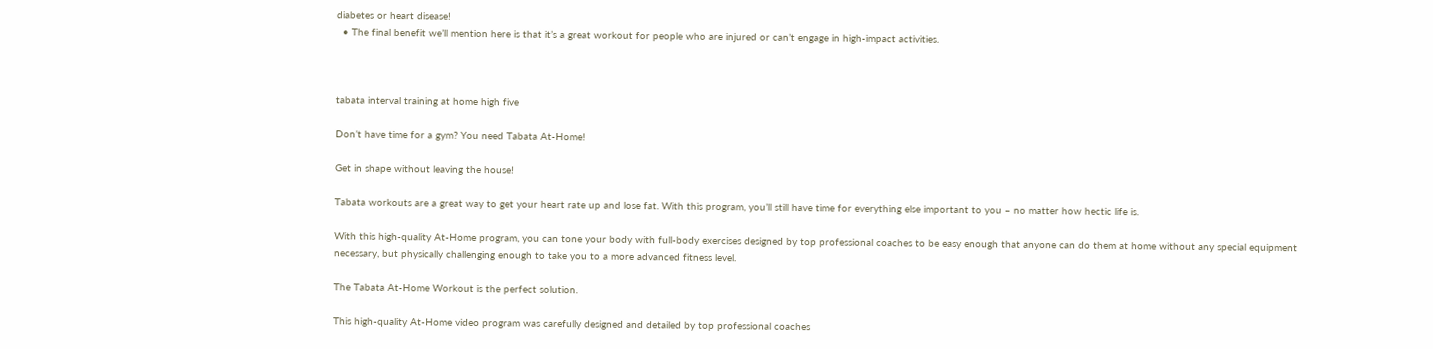diabetes or heart disease!
  • The final benefit we’ll mention here is that it’s a great workout for people who are injured or can’t engage in high-impact activities.



tabata interval training at home high five

Don’t have time for a gym? You need Tabata At-Home!

Get in shape without leaving the house!

Tabata workouts are a great way to get your heart rate up and lose fat. With this program, you’ll still have time for everything else important to you – no matter how hectic life is.

With this high-quality At-Home program, you can tone your body with full-body exercises designed by top professional coaches to be easy enough that anyone can do them at home without any special equipment necessary, but physically challenging enough to take you to a more advanced fitness level.

The Tabata At-Home Workout is the perfect solution.

This high-quality At-Home video program was carefully designed and detailed by top professional coaches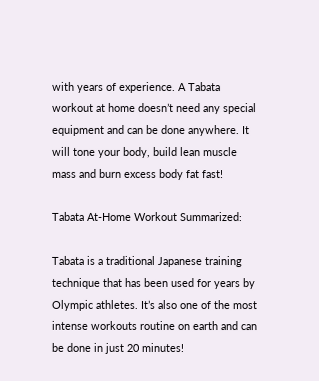with years of experience. A Tabata workout at home doesn’t need any special equipment and can be done anywhere. It will tone your body, build lean muscle mass and burn excess body fat fast!

Tabata At-Home Workout Summarized:

Tabata is a traditional Japanese training technique that has been used for years by Olympic athletes. It’s also one of the most intense workouts routine on earth and can be done in just 20 minutes!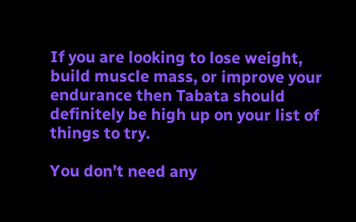If you are looking to lose weight, build muscle mass, or improve your endurance then Tabata should definitely be high up on your list of things to try.

You don’t need any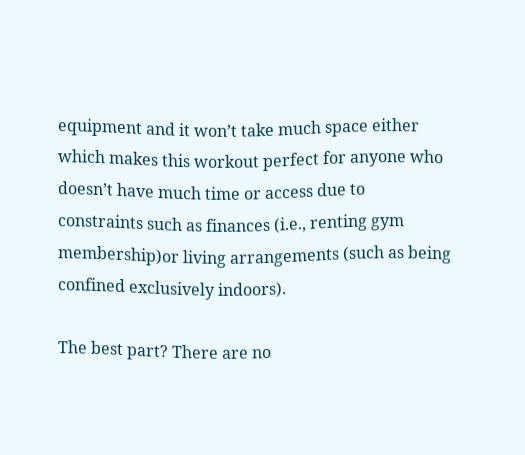equipment and it won’t take much space either which makes this workout perfect for anyone who doesn’t have much time or access due to constraints such as finances (i.e., renting gym membership)or living arrangements (such as being confined exclusively indoors).

The best part? There are no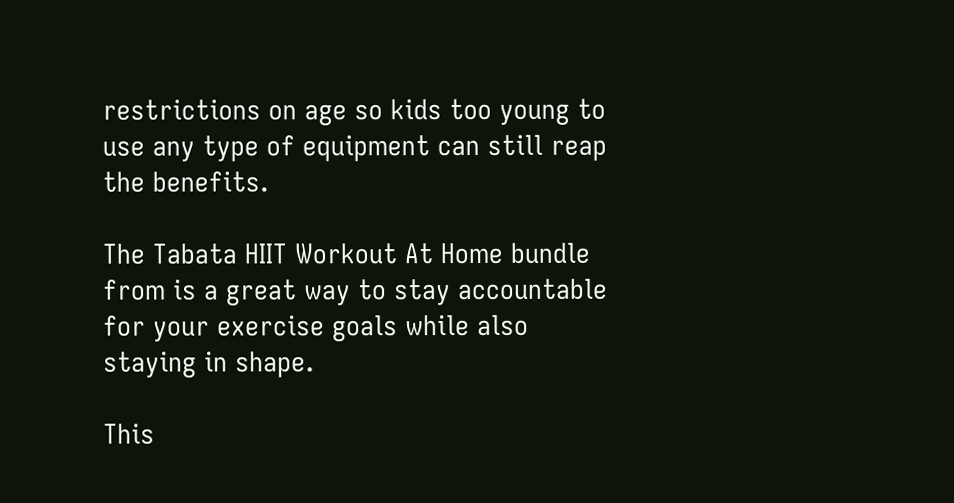restrictions on age so kids too young to use any type of equipment can still reap the benefits.

The Tabata HIIT Workout At Home bundle from is a great way to stay accountable for your exercise goals while also staying in shape.

This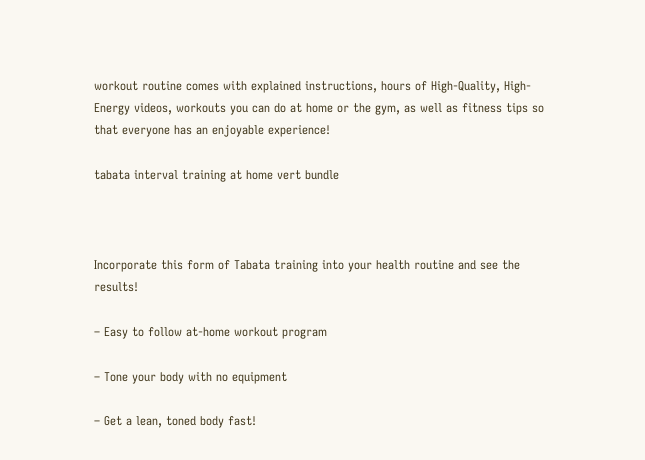workout routine comes with explained instructions, hours of High-Quality, High-Energy videos, workouts you can do at home or the gym, as well as fitness tips so that everyone has an enjoyable experience!

tabata interval training at home vert bundle



Incorporate this form of Tabata training into your health routine and see the results!

– Easy to follow at-home workout program

– Tone your body with no equipment

– Get a lean, toned body fast!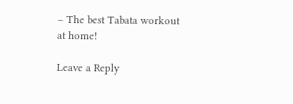– The best Tabata workout at home!

Leave a Reply